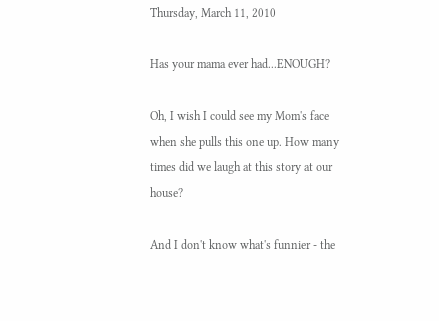Thursday, March 11, 2010

Has your mama ever had...ENOUGH?

Oh, I wish I could see my Mom's face when she pulls this one up. How many times did we laugh at this story at our house?

And I don't know what's funnier - the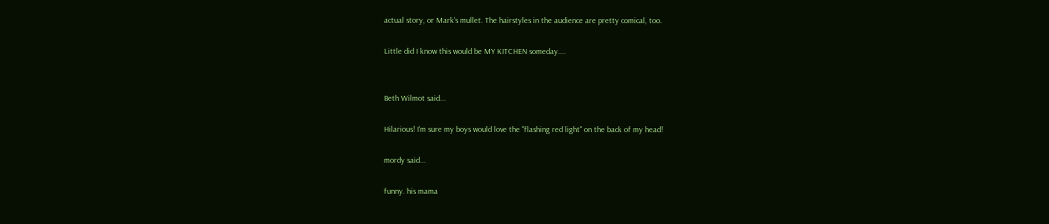actual story, or Mark's mullet. The hairstyles in the audience are pretty comical, too.

Little did I know this would be MY KITCHEN someday....


Beth Wilmot said...

Hilarious! I'm sure my boys would love the "flashing red light" on the back of my head!

mordy said...

funny. his mama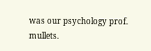was our psychology prof. mullets.